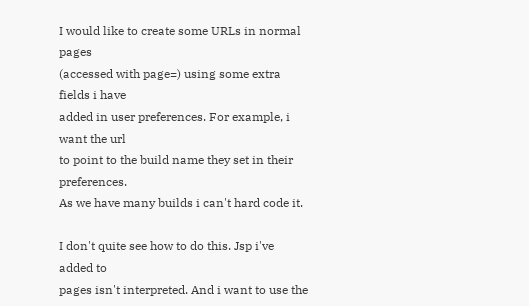I would like to create some URLs in normal pages
(accessed with page=) using some extra fields i have
added in user preferences. For example, i want the url
to point to the build name they set in their preferences.
As we have many builds i can't hard code it.

I don't quite see how to do this. Jsp i've added to
pages isn't interpreted. And i want to use the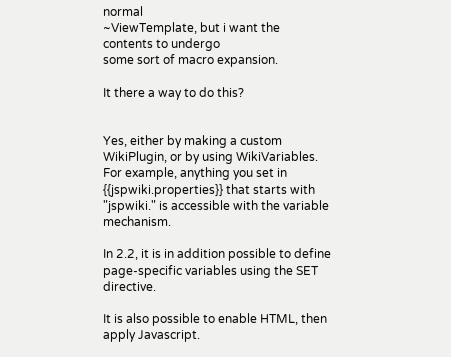normal
~ViewTemplate, but i want the contents to undergo
some sort of macro expansion.

It there a way to do this?


Yes, either by making a custom WikiPlugin, or by using WikiVariables.  For example, anything you set in {{jspwiki.properties}} that starts with "jspwiki." is accessible with the variable mechanism.

In 2.2, it is in addition possible to define page-specific variables using the SET directive.

It is also possible to enable HTML, then apply Javascript.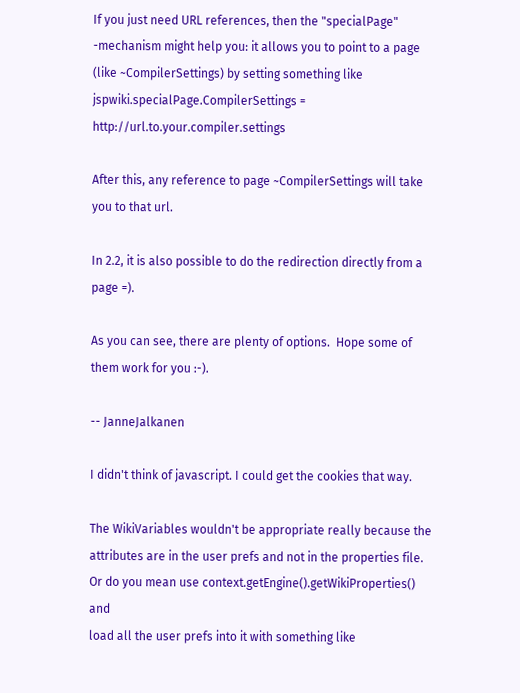If you just need URL references, then the "specialPage" -mechanism might help you: it allows you to point to a page (like ~CompilerSettings) by setting something like
jspwiki.specialPage.CompilerSettings = http://url.to.your.compiler.settings

After this, any reference to page ~CompilerSettings will take you to that url.

In 2.2, it is also possible to do the redirection directly from a page =).

As you can see, there are plenty of options.  Hope some of them work for you :-).

-- JanneJalkanen

I didn't think of javascript. I could get the cookies that way.

The WikiVariables wouldn't be appropriate really because the
attributes are in the user prefs and not in the properties file.
Or do you mean use context.getEngine().getWikiProperties() and
load all the user prefs into it with something like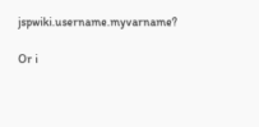jspwiki.username.myvarname?

Or i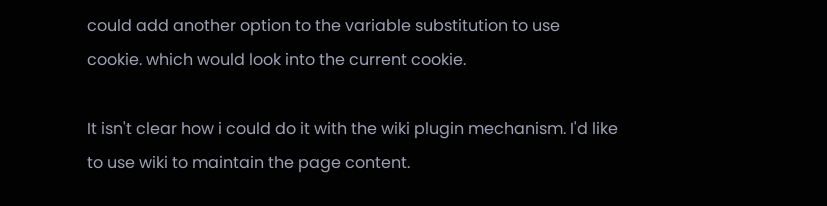could add another option to the variable substitution to use
cookie. which would look into the current cookie.

It isn't clear how i could do it with the wiki plugin mechanism. I'd like
to use wiki to maintain the page content.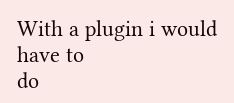With a plugin i would have to
do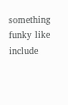something funky like include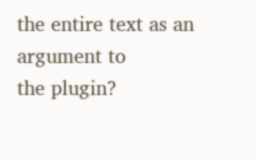the entire text as an argument to
the plugin?